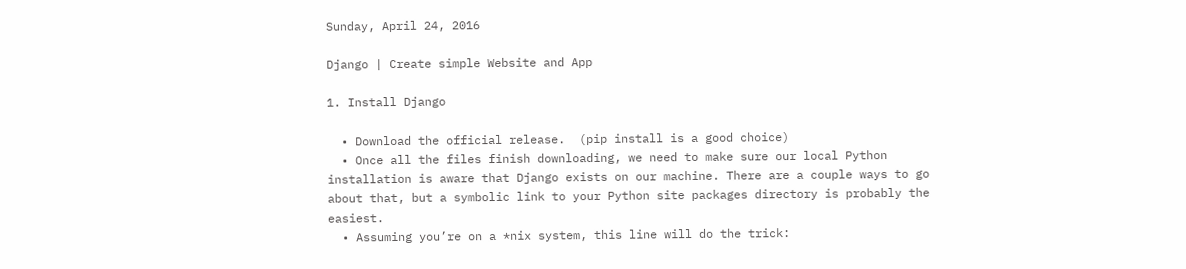Sunday, April 24, 2016

Django | Create simple Website and App

1. Install Django

  • Download the official release.  (pip install is a good choice)
  • Once all the files finish downloading, we need to make sure our local Python installation is aware that Django exists on our machine. There are a couple ways to go about that, but a symbolic link to your Python site packages directory is probably the easiest.
  • Assuming you’re on a *nix system, this line will do the trick: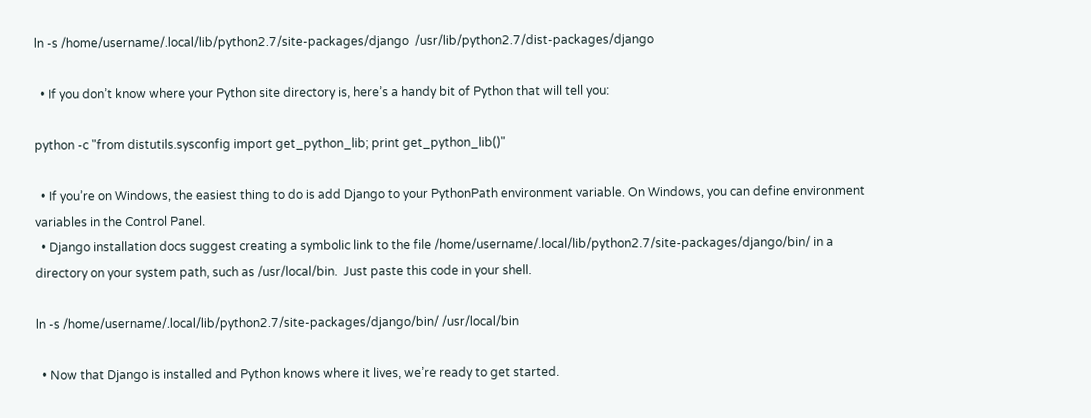ln -s /home/username/.local/lib/python2.7/site-packages/django  /usr/lib/python2.7/dist-packages/django

  • If you don’t know where your Python site directory is, here’s a handy bit of Python that will tell you:

python -c "from distutils.sysconfig import get_python_lib; print get_python_lib()"

  • If you’re on Windows, the easiest thing to do is add Django to your PythonPath environment variable. On Windows, you can define environment variables in the Control Panel.
  • Django installation docs suggest creating a symbolic link to the file /home/username/.local/lib/python2.7/site-packages/django/bin/ in a directory on your system path, such as /usr/local/bin.  Just paste this code in your shell.

ln -s /home/username/.local/lib/python2.7/site-packages/django/bin/ /usr/local/bin

  • Now that Django is installed and Python knows where it lives, we’re ready to get started.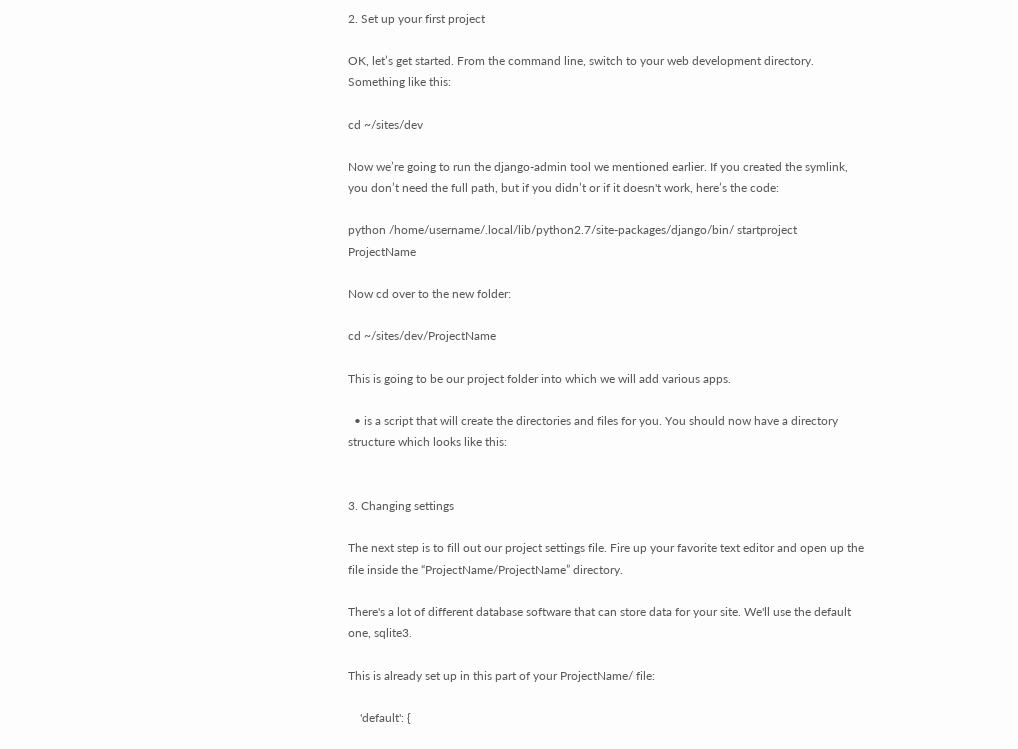2. Set up your first project

OK, let’s get started. From the command line, switch to your web development directory. Something like this:

cd ~/sites/dev

Now we’re going to run the django-admin tool we mentioned earlier. If you created the symlink, you don’t need the full path, but if you didn’t or if it doesn't work, here’s the code:

python /home/username/.local/lib/python2.7/site-packages/django/bin/ startproject ProjectName

Now cd over to the new folder:

cd ~/sites/dev/ProjectName

This is going to be our project folder into which we will add various apps.

  • is a script that will create the directories and files for you. You should now have a directory structure which looks like this:


3. Changing settings

The next step is to fill out our project settings file. Fire up your favorite text editor and open up the file inside the “ProjectName/ProjectName” directory.

There's a lot of different database software that can store data for your site. We'll use the default one, sqlite3.

This is already set up in this part of your ProjectName/ file:

    'default': {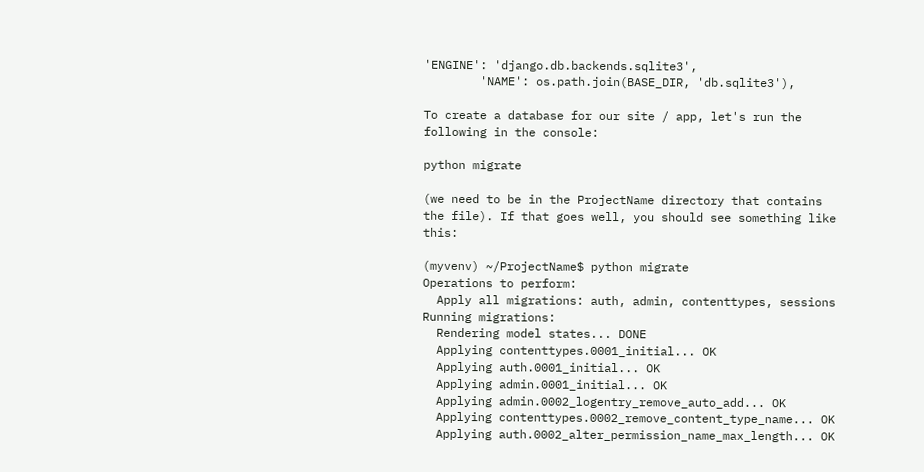'ENGINE': 'django.db.backends.sqlite3',
        'NAME': os.path.join(BASE_DIR, 'db.sqlite3'),

To create a database for our site / app, let's run the following in the console:

python migrate

(we need to be in the ProjectName directory that contains the file). If that goes well, you should see something like this:

(myvenv) ~/ProjectName$ python migrate
Operations to perform:
  Apply all migrations: auth, admin, contenttypes, sessions
Running migrations:
  Rendering model states... DONE
  Applying contenttypes.0001_initial... OK
  Applying auth.0001_initial... OK
  Applying admin.0001_initial... OK
  Applying admin.0002_logentry_remove_auto_add... OK
  Applying contenttypes.0002_remove_content_type_name... OK
  Applying auth.0002_alter_permission_name_max_length... OK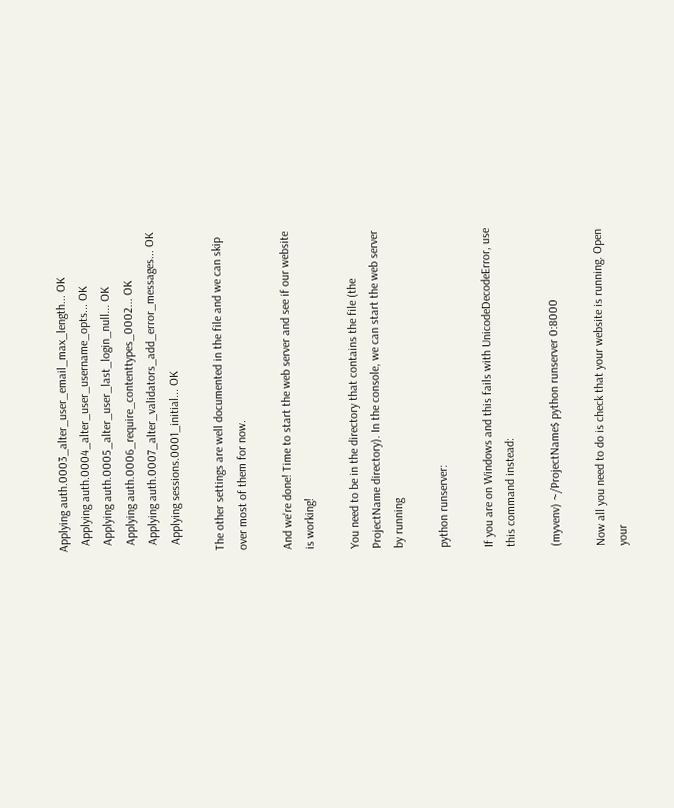Applying auth.0003_alter_user_email_max_length... OK
  Applying auth.0004_alter_user_username_opts... OK
  Applying auth.0005_alter_user_last_login_null... OK
  Applying auth.0006_require_contenttypes_0002... OK
  Applying auth.0007_alter_validators_add_error_messages... OK
  Applying sessions.0001_initial... OK

The other settings are well documented in the file and we can skip over most of them for now.

And we're done! Time to start the web server and see if our website is working!

You need to be in the directory that contains the file (the ProjectName directory). In the console, we can start the web server by running

python runserver:

If you are on Windows and this fails with UnicodeDecodeError, use this command instead:

(myvenv) ~/ProjectName$ python runserver 0:8000

Now all you need to do is check that your website is running. Open your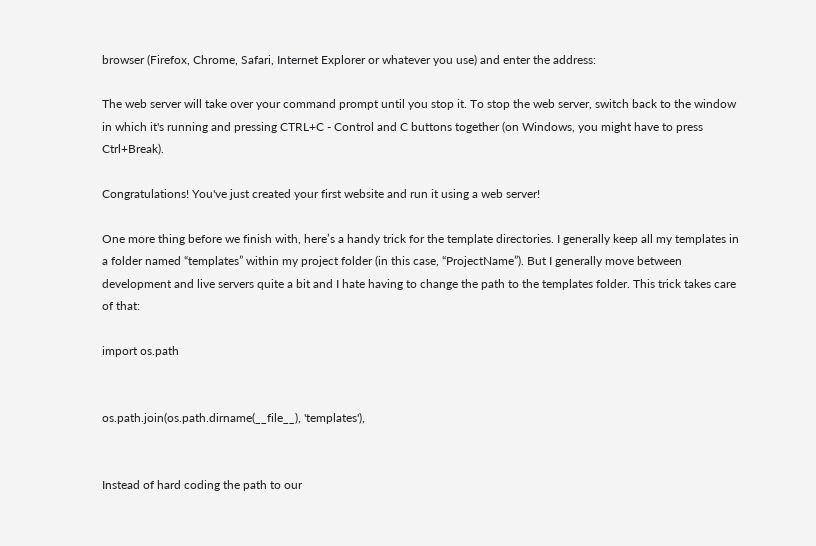browser (Firefox, Chrome, Safari, Internet Explorer or whatever you use) and enter the address:

The web server will take over your command prompt until you stop it. To stop the web server, switch back to the window in which it's running and pressing CTRL+C - Control and C buttons together (on Windows, you might have to press Ctrl+Break).

Congratulations! You've just created your first website and run it using a web server!

One more thing before we finish with, here’s a handy trick for the template directories. I generally keep all my templates in a folder named “templates” within my project folder (in this case, “ProjectName”). But I generally move between development and live servers quite a bit and I hate having to change the path to the templates folder. This trick takes care of that:

import os.path


os.path.join(os.path.dirname(__file__), 'templates'),


Instead of hard coding the path to our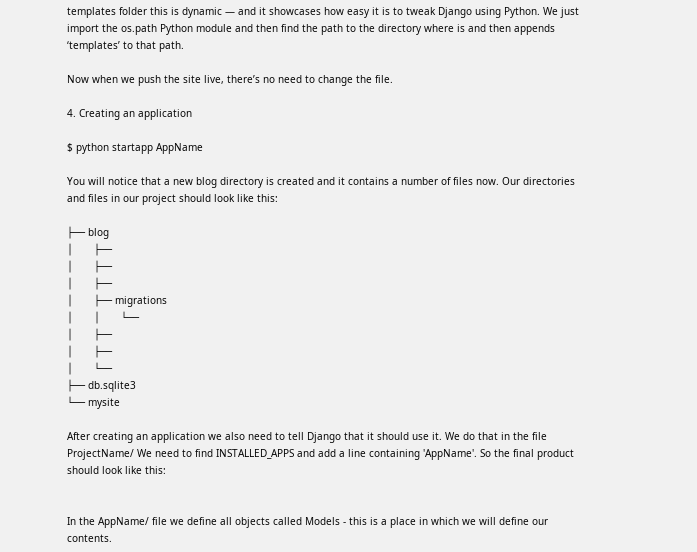templates folder this is dynamic — and it showcases how easy it is to tweak Django using Python. We just import the os.path Python module and then find the path to the directory where is and then appends ‘templates’ to that path.

Now when we push the site live, there’s no need to change the file.

4. Creating an application

$ python startapp AppName

You will notice that a new blog directory is created and it contains a number of files now. Our directories and files in our project should look like this:

├── blog
│       ├──
│       ├──
│       ├──
│       ├── migrations
│       │       └──
│       ├──
│       ├──
│       └──
├── db.sqlite3
└── mysite

After creating an application we also need to tell Django that it should use it. We do that in the file ProjectName/ We need to find INSTALLED_APPS and add a line containing 'AppName'. So the final product should look like this:


In the AppName/ file we define all objects called Models - this is a place in which we will define our contents.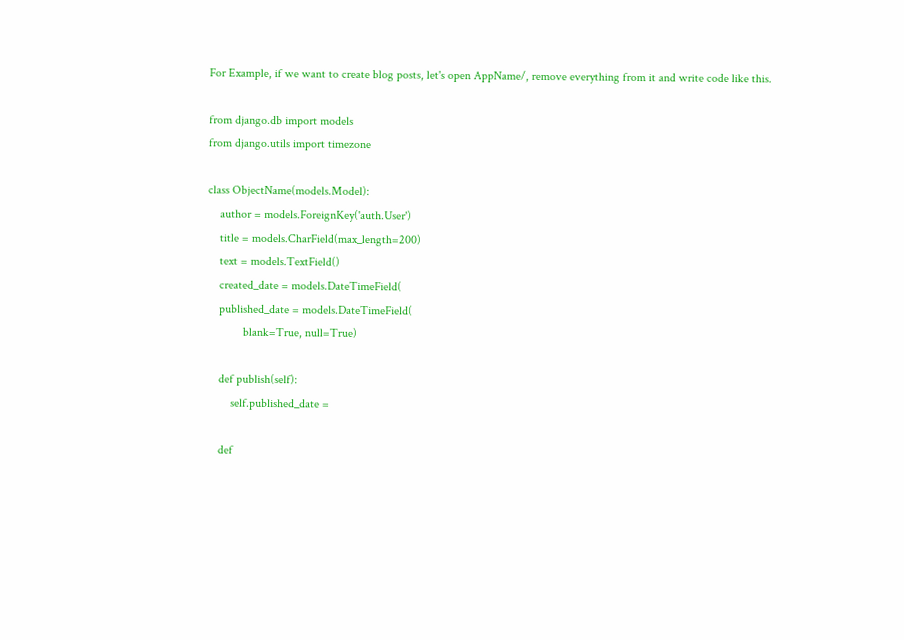For Example, if we want to create blog posts, let's open AppName/, remove everything from it and write code like this.

from django.db import models
from django.utils import timezone

class ObjectName(models.Model):
    author = models.ForeignKey('auth.User')
    title = models.CharField(max_length=200)
    text = models.TextField()
    created_date = models.DateTimeField(
    published_date = models.DateTimeField(
            blank=True, null=True)

    def publish(self):
        self.published_date =

    def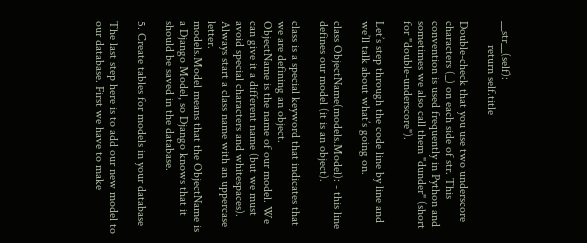__str__(self):
        return self.title

Double-check that you use two underscore characters (_) on each side of str. This convention is used frequently in Python and sometimes we also call them "dunder" (short for "double-underscore").

Let’s step through the code line by line and we’ll talk about what’s going on.

class ObjectName(models.Model): - this line defines our model (it is an object).

class is a special keyword that indicates that we are defining an object.
ObjectName is the name of our model. We can give it a different name (but we must avoid special characters and whitespaces). Always start a class name with an uppercase letter.
models.Model means that the ObjectName is a Django Model, so Django knows that it should be saved in the database.

5. Create tables for models in your database

The last step here is to add our new model to our database. First we have to make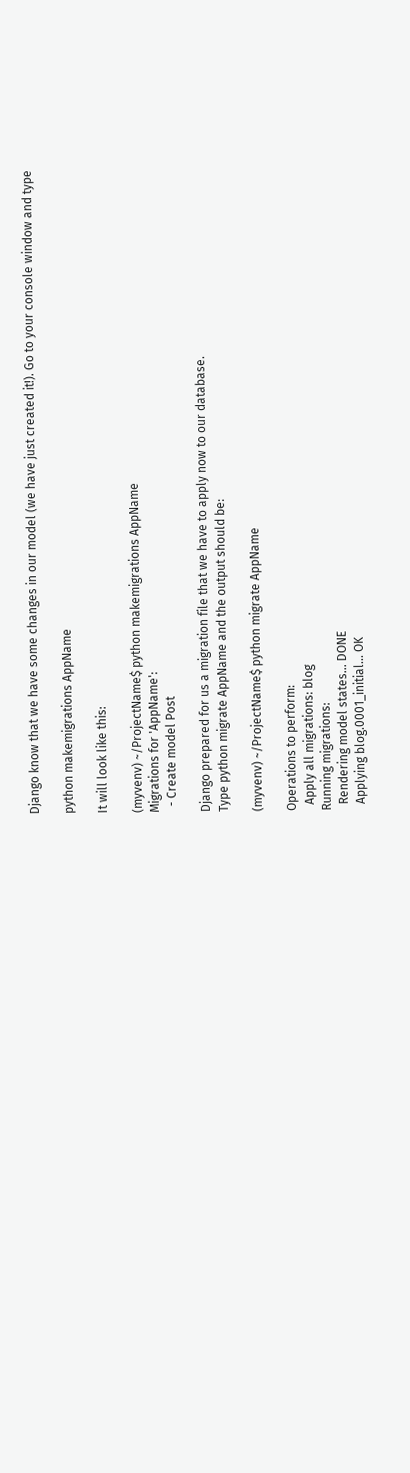Django know that we have some changes in our model (we have just created it!). Go to your console window and type

python makemigrations AppName

It will look like this:

(myvenv) ~/ProjectName$ python makemigrations AppName
Migrations for 'AppName':
  - Create model Post

Django prepared for us a migration file that we have to apply now to our database.
Type python migrate AppName and the output should be:

(myvenv) ~/ProjectName$ python migrate AppName

Operations to perform:
  Apply all migrations: blog
Running migrations:
  Rendering model states... DONE
  Applying blog.0001_initial... OK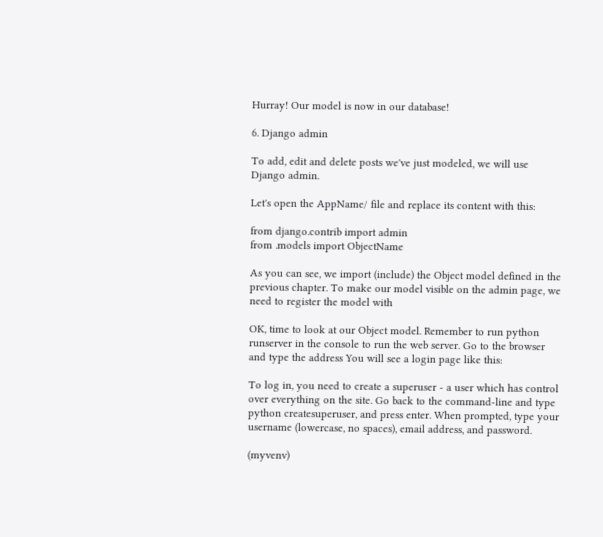Hurray! Our model is now in our database!

6. Django admin

To add, edit and delete posts we've just modeled, we will use Django admin.

Let's open the AppName/ file and replace its content with this:

from django.contrib import admin
from .models import ObjectName

As you can see, we import (include) the Object model defined in the previous chapter. To make our model visible on the admin page, we need to register the model with

OK, time to look at our Object model. Remember to run python runserver in the console to run the web server. Go to the browser and type the address You will see a login page like this:

To log in, you need to create a superuser - a user which has control over everything on the site. Go back to the command-line and type python createsuperuser, and press enter. When prompted, type your username (lowercase, no spaces), email address, and password.

(myvenv)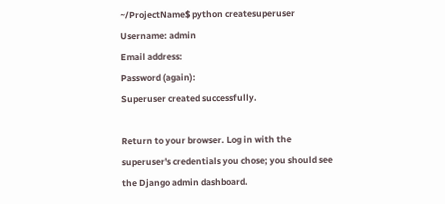~/ProjectName$ python createsuperuser
Username: admin
Email address:
Password (again):
Superuser created successfully.

Return to your browser. Log in with the superuser's credentials you chose; you should see the Django admin dashboard.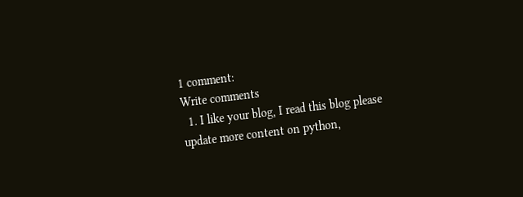1 comment:
Write comments
  1. I like your blog, I read this blog please update more content on python,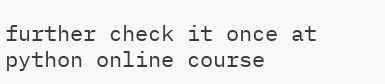further check it once at python online course